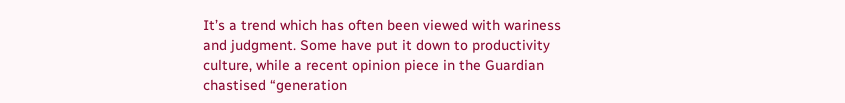It’s a trend which has often been viewed with wariness and judgment. Some have put it down to productivity culture, while a recent opinion piece in the Guardian chastised “generation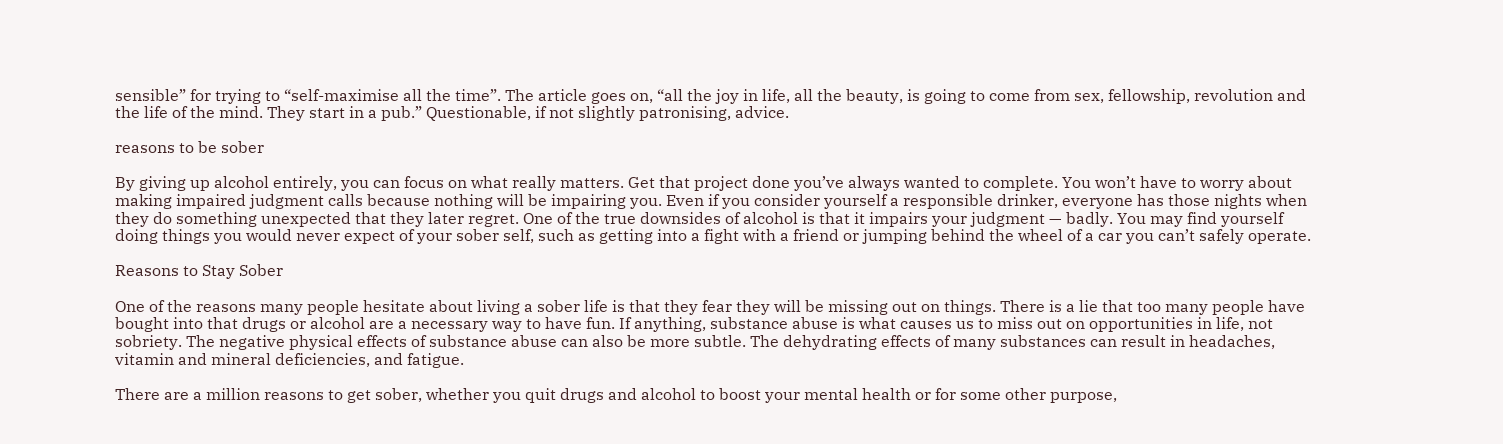sensible” for trying to “self-maximise all the time”. The article goes on, “all the joy in life, all the beauty, is going to come from sex, fellowship, revolution and the life of the mind. They start in a pub.” Questionable, if not slightly patronising, advice.

reasons to be sober

By giving up alcohol entirely, you can focus on what really matters. Get that project done you’ve always wanted to complete. You won’t have to worry about making impaired judgment calls because nothing will be impairing you. Even if you consider yourself a responsible drinker, everyone has those nights when they do something unexpected that they later regret. One of the true downsides of alcohol is that it impairs your judgment — badly. You may find yourself doing things you would never expect of your sober self, such as getting into a fight with a friend or jumping behind the wheel of a car you can’t safely operate.

Reasons to Stay Sober

One of the reasons many people hesitate about living a sober life is that they fear they will be missing out on things. There is a lie that too many people have bought into that drugs or alcohol are a necessary way to have fun. If anything, substance abuse is what causes us to miss out on opportunities in life, not sobriety. The negative physical effects of substance abuse can also be more subtle. The dehydrating effects of many substances can result in headaches, vitamin and mineral deficiencies, and fatigue.

There are a million reasons to get sober, whether you quit drugs and alcohol to boost your mental health or for some other purpose,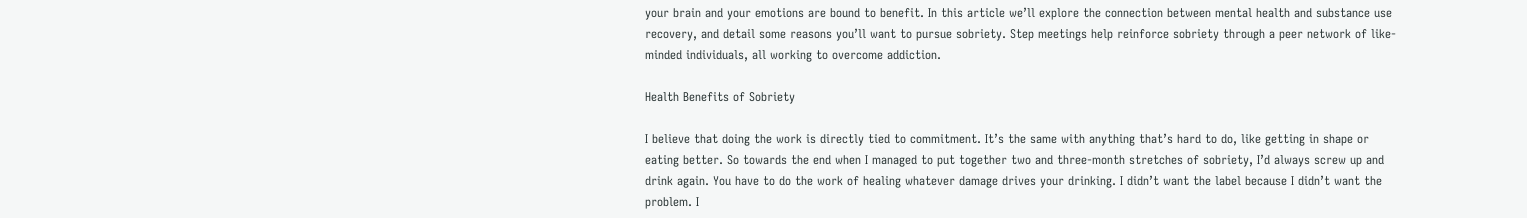your brain and your emotions are bound to benefit. In this article we’ll explore the connection between mental health and substance use recovery, and detail some reasons you’ll want to pursue sobriety. Step meetings help reinforce sobriety through a peer network of like-minded individuals, all working to overcome addiction.

Health Benefits of Sobriety

I believe that doing the work is directly tied to commitment. It’s the same with anything that’s hard to do, like getting in shape or eating better. So towards the end when I managed to put together two and three-month stretches of sobriety, I’d always screw up and drink again. You have to do the work of healing whatever damage drives your drinking. I didn’t want the label because I didn’t want the problem. I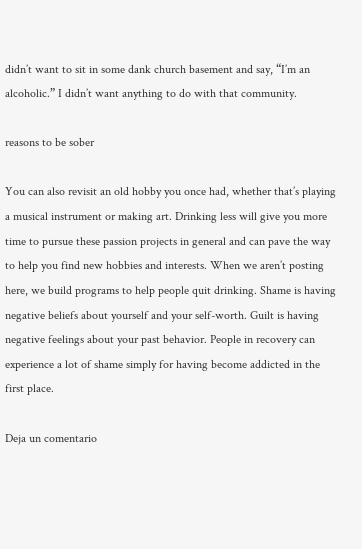didn’t want to sit in some dank church basement and say, “I’m an alcoholic.” I didn’t want anything to do with that community.

reasons to be sober

You can also revisit an old hobby you once had, whether that’s playing a musical instrument or making art. Drinking less will give you more time to pursue these passion projects in general and can pave the way to help you find new hobbies and interests. When we aren’t posting here, we build programs to help people quit drinking. Shame is having negative beliefs about yourself and your self-worth. Guilt is having negative feelings about your past behavior. People in recovery can experience a lot of shame simply for having become addicted in the first place.

Deja un comentario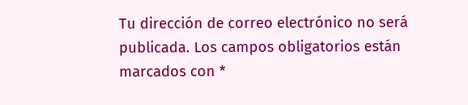Tu dirección de correo electrónico no será publicada. Los campos obligatorios están marcados con *